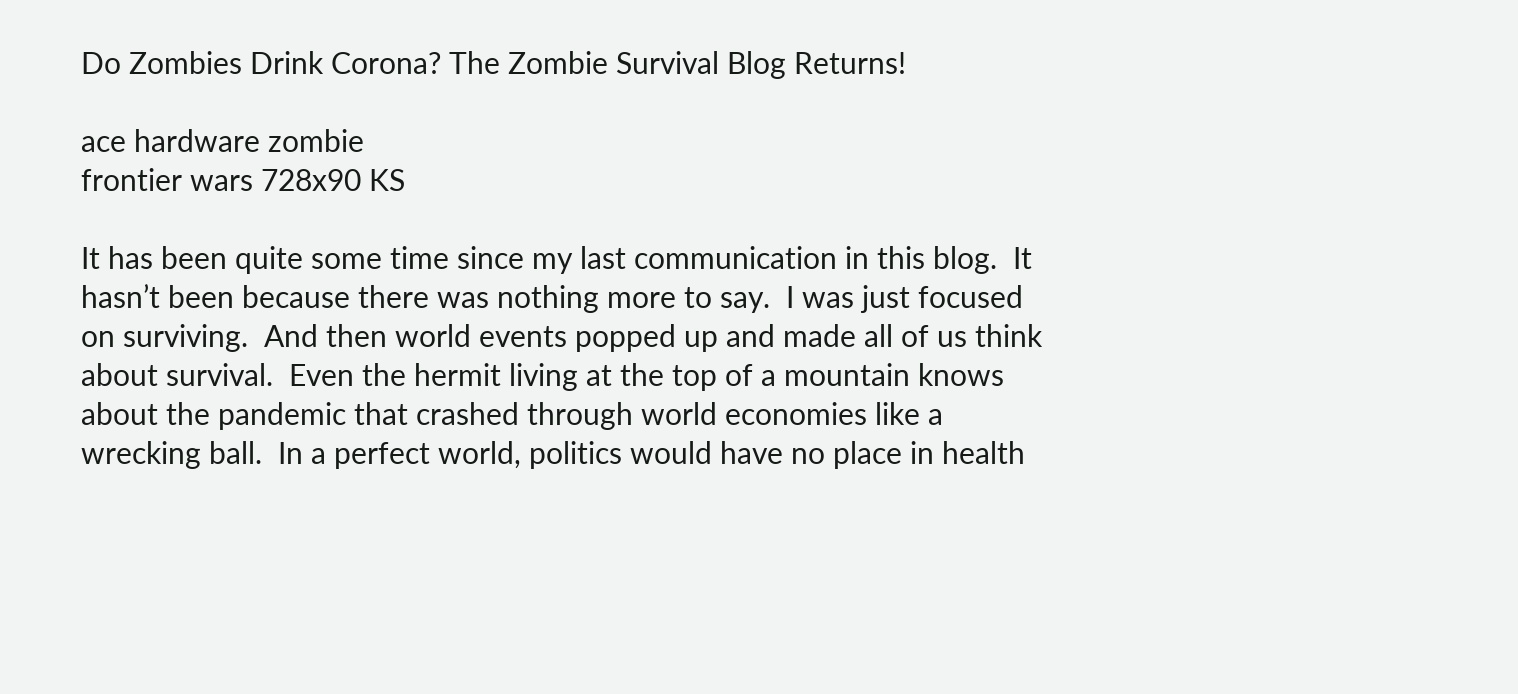Do Zombies Drink Corona? The Zombie Survival Blog Returns!

ace hardware zombie
frontier wars 728x90 KS

It has been quite some time since my last communication in this blog.  It hasn’t been because there was nothing more to say.  I was just focused on surviving.  And then world events popped up and made all of us think about survival.  Even the hermit living at the top of a mountain knows about the pandemic that crashed through world economies like a wrecking ball.  In a perfect world, politics would have no place in health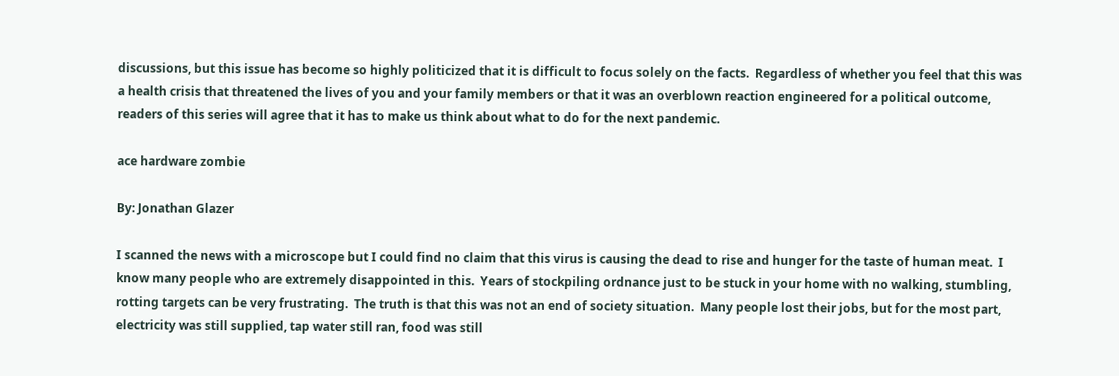discussions, but this issue has become so highly politicized that it is difficult to focus solely on the facts.  Regardless of whether you feel that this was a health crisis that threatened the lives of you and your family members or that it was an overblown reaction engineered for a political outcome, readers of this series will agree that it has to make us think about what to do for the next pandemic.

ace hardware zombie

By: Jonathan Glazer

I scanned the news with a microscope but I could find no claim that this virus is causing the dead to rise and hunger for the taste of human meat.  I know many people who are extremely disappointed in this.  Years of stockpiling ordnance just to be stuck in your home with no walking, stumbling, rotting targets can be very frustrating.  The truth is that this was not an end of society situation.  Many people lost their jobs, but for the most part, electricity was still supplied, tap water still ran, food was still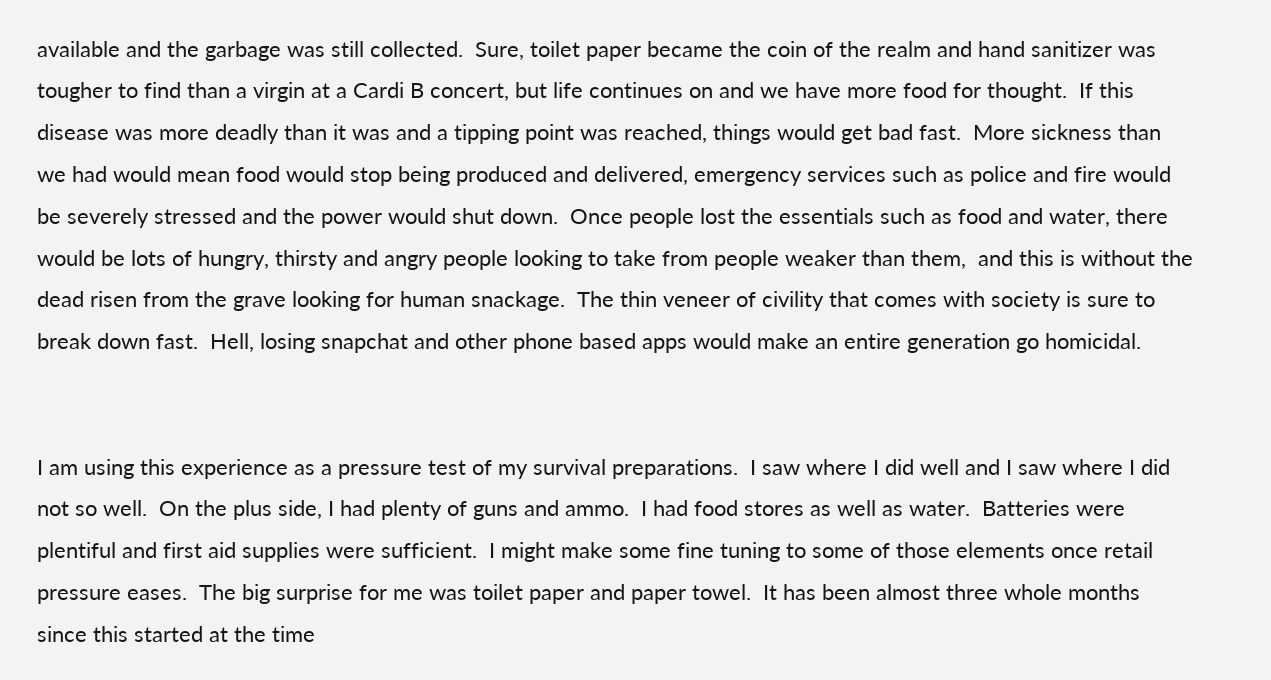available and the garbage was still collected.  Sure, toilet paper became the coin of the realm and hand sanitizer was tougher to find than a virgin at a Cardi B concert, but life continues on and we have more food for thought.  If this disease was more deadly than it was and a tipping point was reached, things would get bad fast.  More sickness than we had would mean food would stop being produced and delivered, emergency services such as police and fire would be severely stressed and the power would shut down.  Once people lost the essentials such as food and water, there would be lots of hungry, thirsty and angry people looking to take from people weaker than them,  and this is without the dead risen from the grave looking for human snackage.  The thin veneer of civility that comes with society is sure to break down fast.  Hell, losing snapchat and other phone based apps would make an entire generation go homicidal.


I am using this experience as a pressure test of my survival preparations.  I saw where I did well and I saw where I did not so well.  On the plus side, I had plenty of guns and ammo.  I had food stores as well as water.  Batteries were plentiful and first aid supplies were sufficient.  I might make some fine tuning to some of those elements once retail pressure eases.  The big surprise for me was toilet paper and paper towel.  It has been almost three whole months since this started at the time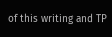of this writing and TP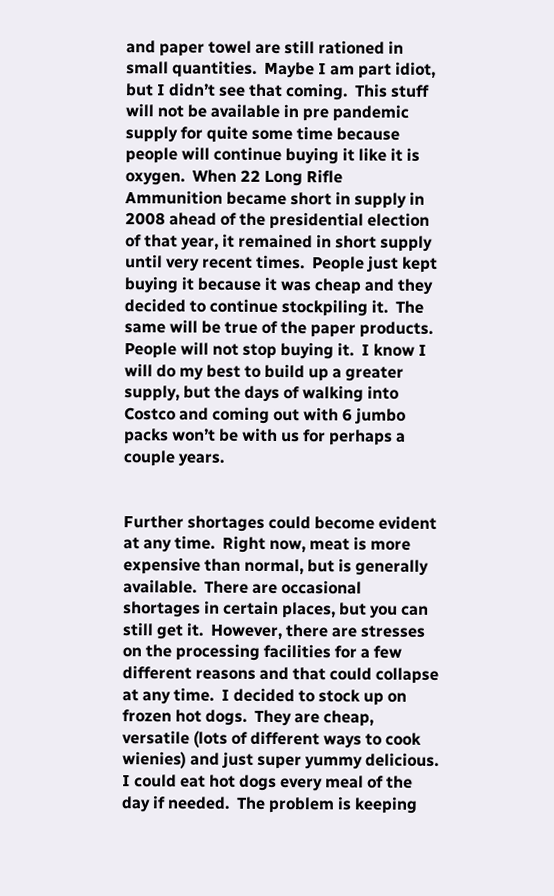and paper towel are still rationed in small quantities.  Maybe I am part idiot, but I didn’t see that coming.  This stuff will not be available in pre pandemic supply for quite some time because people will continue buying it like it is oxygen.  When 22 Long Rifle Ammunition became short in supply in 2008 ahead of the presidential election of that year, it remained in short supply until very recent times.  People just kept buying it because it was cheap and they decided to continue stockpiling it.  The same will be true of the paper products.  People will not stop buying it.  I know I will do my best to build up a greater supply, but the days of walking into Costco and coming out with 6 jumbo packs won’t be with us for perhaps a couple years.


Further shortages could become evident at any time.  Right now, meat is more expensive than normal, but is generally available.  There are occasional shortages in certain places, but you can still get it.  However, there are stresses on the processing facilities for a few different reasons and that could collapse at any time.  I decided to stock up on frozen hot dogs.  They are cheap, versatile (lots of different ways to cook wienies) and just super yummy delicious.  I could eat hot dogs every meal of the day if needed.  The problem is keeping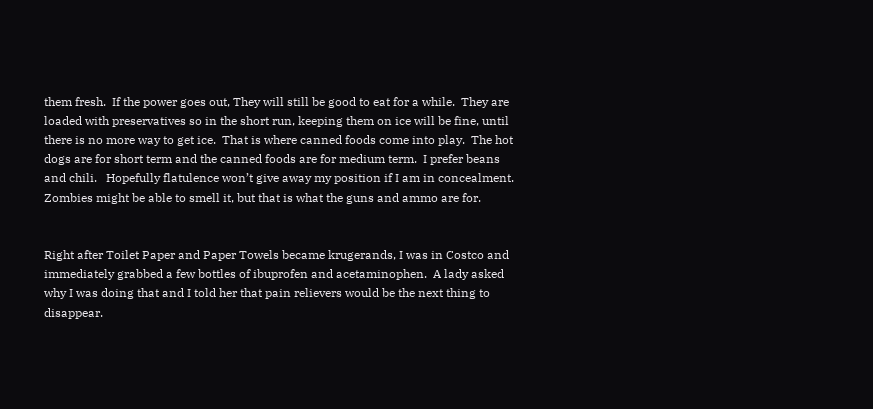them fresh.  If the power goes out, They will still be good to eat for a while.  They are loaded with preservatives so in the short run, keeping them on ice will be fine, until there is no more way to get ice.  That is where canned foods come into play.  The hot dogs are for short term and the canned foods are for medium term.  I prefer beans and chili.   Hopefully flatulence won’t give away my position if I am in concealment.  Zombies might be able to smell it, but that is what the guns and ammo are for.


Right after Toilet Paper and Paper Towels became krugerands, I was in Costco and immediately grabbed a few bottles of ibuprofen and acetaminophen.  A lady asked why I was doing that and I told her that pain relievers would be the next thing to disappear.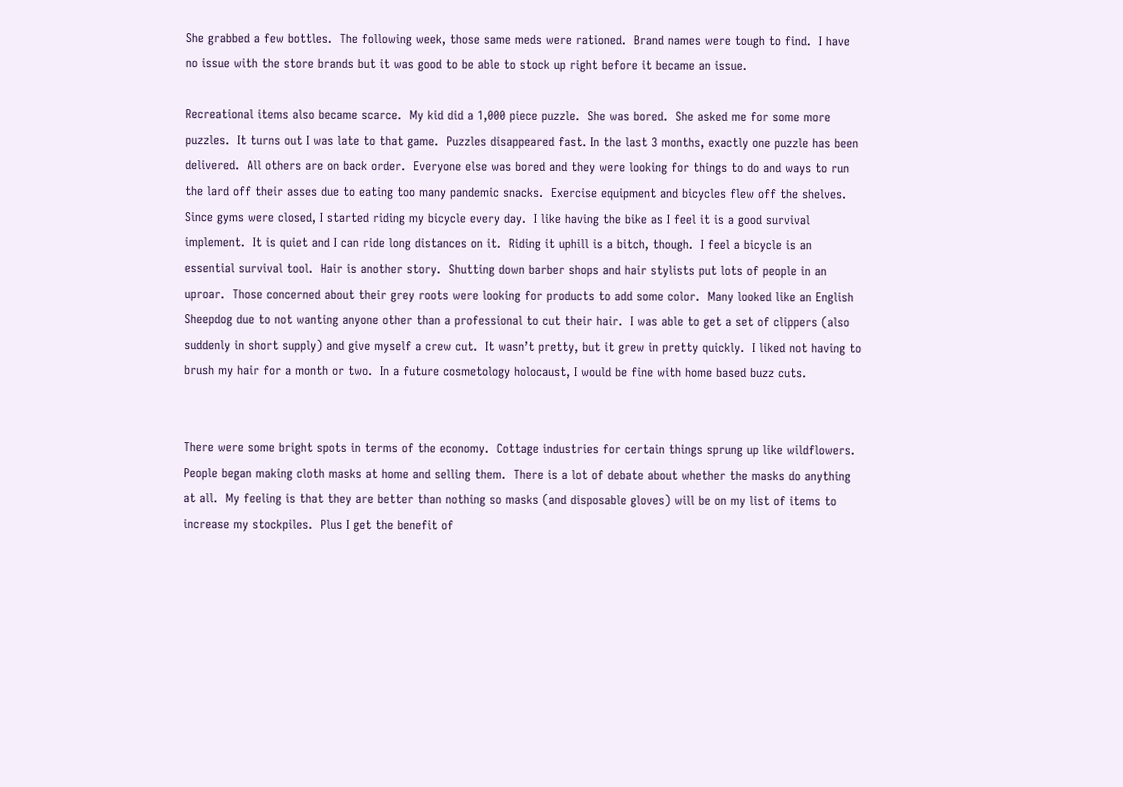She grabbed a few bottles.  The following week, those same meds were rationed.  Brand names were tough to find.  I have no issue with the store brands but it was good to be able to stock up right before it became an issue.

Recreational items also became scarce.  My kid did a 1,000 piece puzzle.  She was bored.  She asked me for some more puzzles.  It turns out I was late to that game.  Puzzles disappeared fast. In the last 3 months, exactly one puzzle has been delivered.  All others are on back order.  Everyone else was bored and they were looking for things to do and ways to run the lard off their asses due to eating too many pandemic snacks.  Exercise equipment and bicycles flew off the shelves.  Since gyms were closed, I started riding my bicycle every day.  I like having the bike as I feel it is a good survival implement.  It is quiet and I can ride long distances on it.  Riding it uphill is a bitch, though.  I feel a bicycle is an essential survival tool.  Hair is another story.  Shutting down barber shops and hair stylists put lots of people in an uproar.  Those concerned about their grey roots were looking for products to add some color.  Many looked like an English Sheepdog due to not wanting anyone other than a professional to cut their hair.  I was able to get a set of clippers (also suddenly in short supply) and give myself a crew cut.  It wasn’t pretty, but it grew in pretty quickly.  I liked not having to brush my hair for a month or two.  In a future cosmetology holocaust, I would be fine with home based buzz cuts.


There were some bright spots in terms of the economy.  Cottage industries for certain things sprung up like wildflowers.  People began making cloth masks at home and selling them.  There is a lot of debate about whether the masks do anything at all.  My feeling is that they are better than nothing so masks (and disposable gloves) will be on my list of items to increase my stockpiles.  Plus I get the benefit of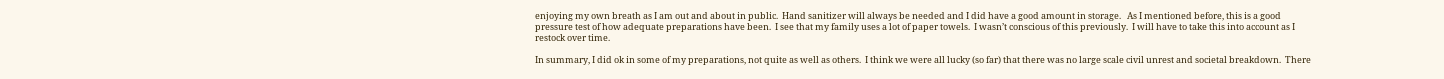enjoying my own breath as I am out and about in public.  Hand sanitizer will always be needed and I did have a good amount in storage.   As I mentioned before, this is a good pressure test of how adequate preparations have been.  I see that my family uses a lot of paper towels.  I wasn’t conscious of this previously.  I will have to take this into account as I restock over time.

In summary, I did ok in some of my preparations, not quite as well as others.  I think we were all lucky (so far) that there was no large scale civil unrest and societal breakdown.  There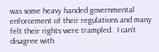was some heavy handed governmental enforcement of their regulations and many felt their rights were trampled.  I can’t disagree with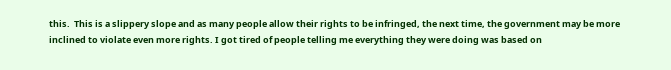this.  This is a slippery slope and as many people allow their rights to be infringed, the next time, the government may be more inclined to violate even more rights. I got tired of people telling me everything they were doing was based on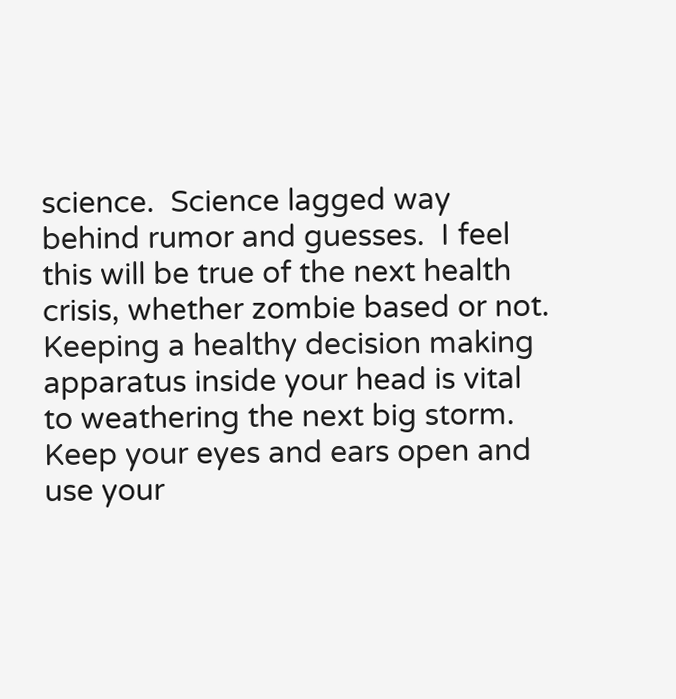science.  Science lagged way behind rumor and guesses.  I feel this will be true of the next health crisis, whether zombie based or not.  Keeping a healthy decision making apparatus inside your head is vital to weathering the next big storm.  Keep your eyes and ears open and use your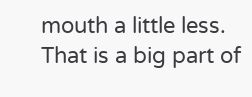mouth a little less.  That is a big part of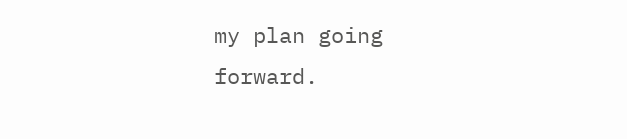my plan going forward.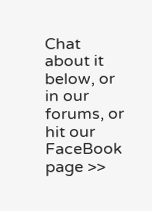Chat about it below, or in our forums, or hit our FaceBook page >>